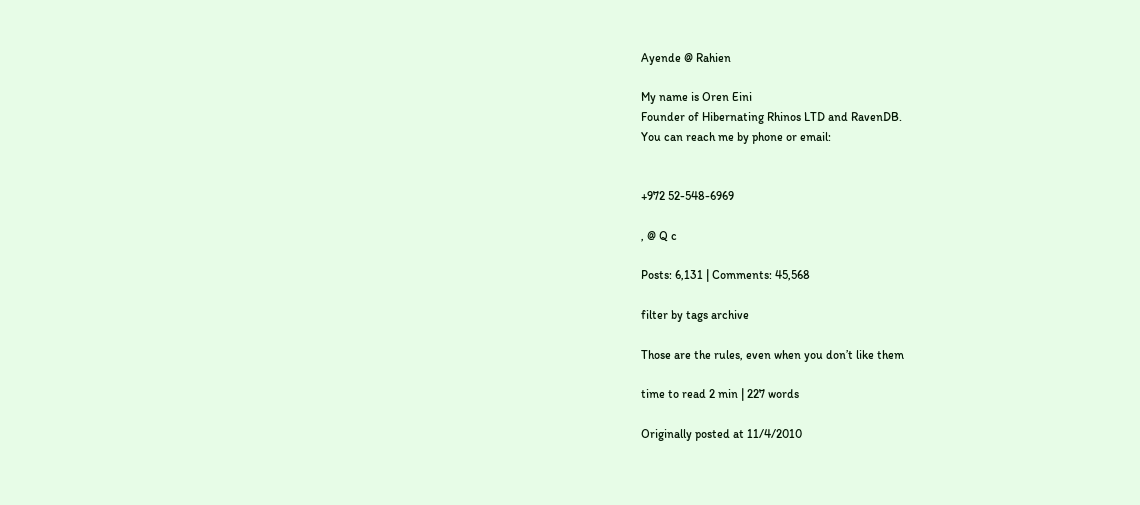Ayende @ Rahien

My name is Oren Eini
Founder of Hibernating Rhinos LTD and RavenDB.
You can reach me by phone or email:


+972 52-548-6969

, @ Q c

Posts: 6,131 | Comments: 45,568

filter by tags archive

Those are the rules, even when you don’t like them

time to read 2 min | 227 words

Originally posted at 11/4/2010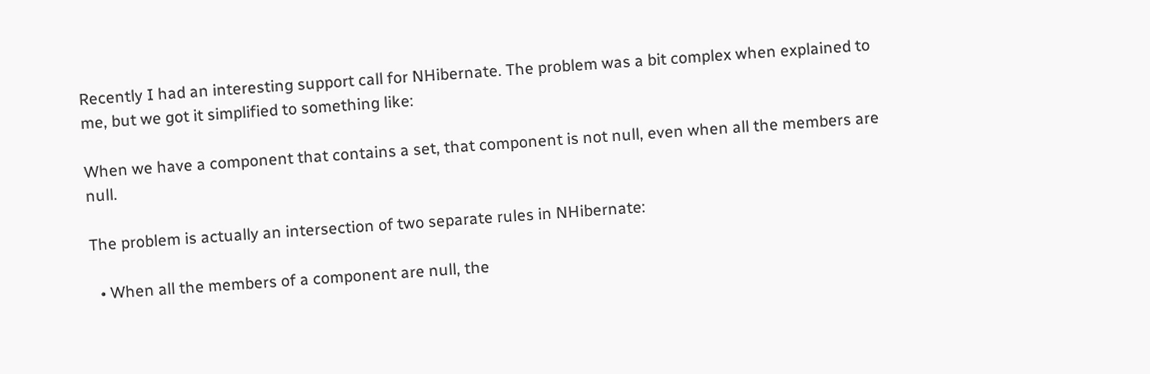Recently I had an interesting support call for NHibernate. The problem was a bit complex when explained to me, but we got it simplified to something like:

When we have a component that contains a set, that component is not null, even when all the members are null.

The problem is actually an intersection of two separate rules in NHibernate:

  • When all the members of a component are null, the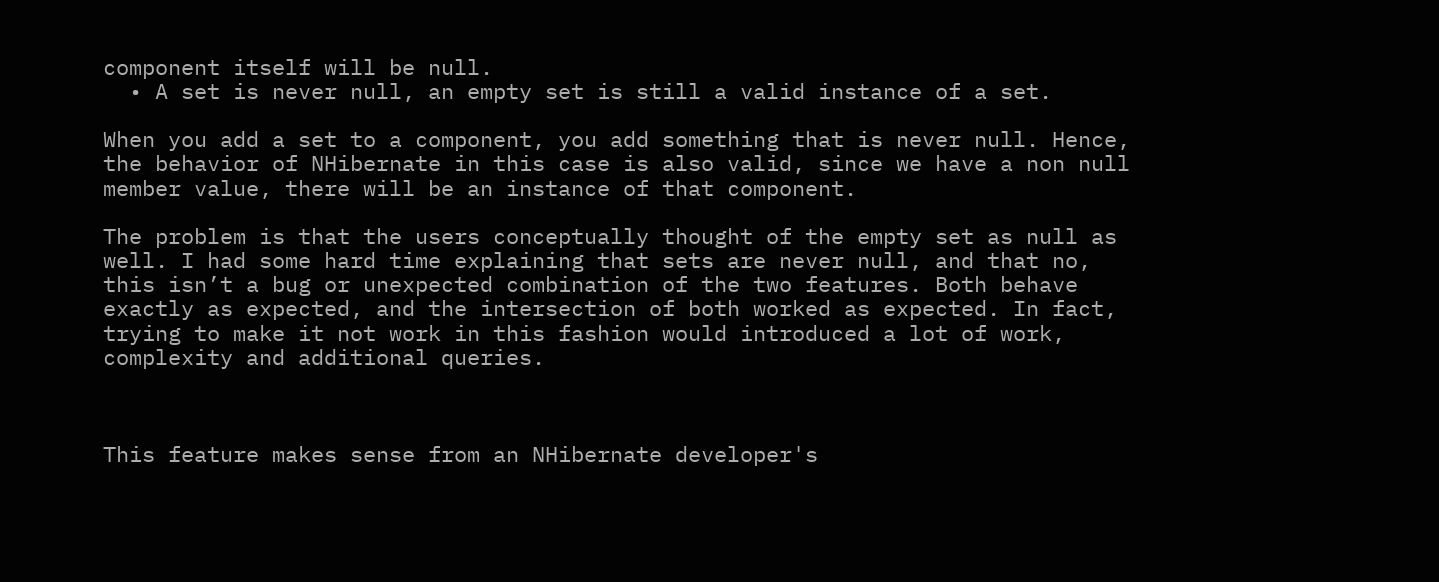component itself will be null.
  • A set is never null, an empty set is still a valid instance of a set.

When you add a set to a component, you add something that is never null. Hence, the behavior of NHibernate in this case is also valid, since we have a non null member value, there will be an instance of that component.

The problem is that the users conceptually thought of the empty set as null as well. I had some hard time explaining that sets are never null, and that no, this isn’t a bug or unexpected combination of the two features. Both behave exactly as expected, and the intersection of both worked as expected. In fact, trying to make it not work in this fashion would introduced a lot of work, complexity and additional queries.



This feature makes sense from an NHibernate developer's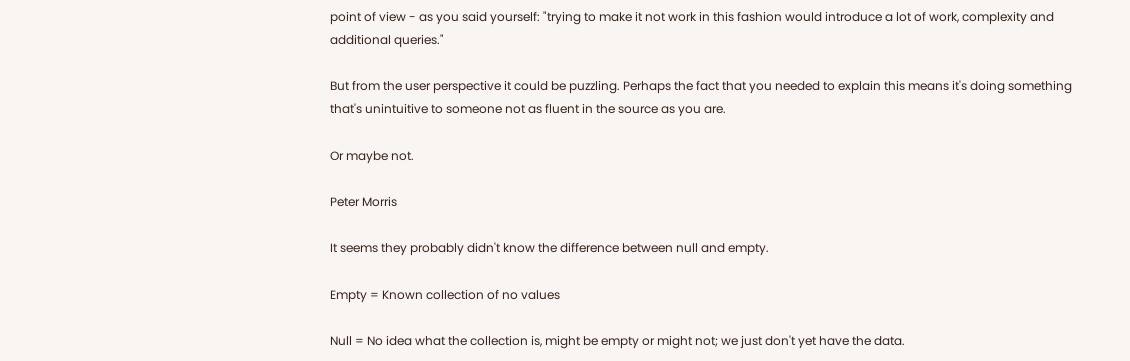point of view - as you said yourself: "trying to make it not work in this fashion would introduce a lot of work, complexity and additional queries."

But from the user perspective it could be puzzling. Perhaps the fact that you needed to explain this means it's doing something that's unintuitive to someone not as fluent in the source as you are.

Or maybe not.

Peter Morris

It seems they probably didn't know the difference between null and empty.

Empty = Known collection of no values

Null = No idea what the collection is, might be empty or might not; we just don't yet have the data.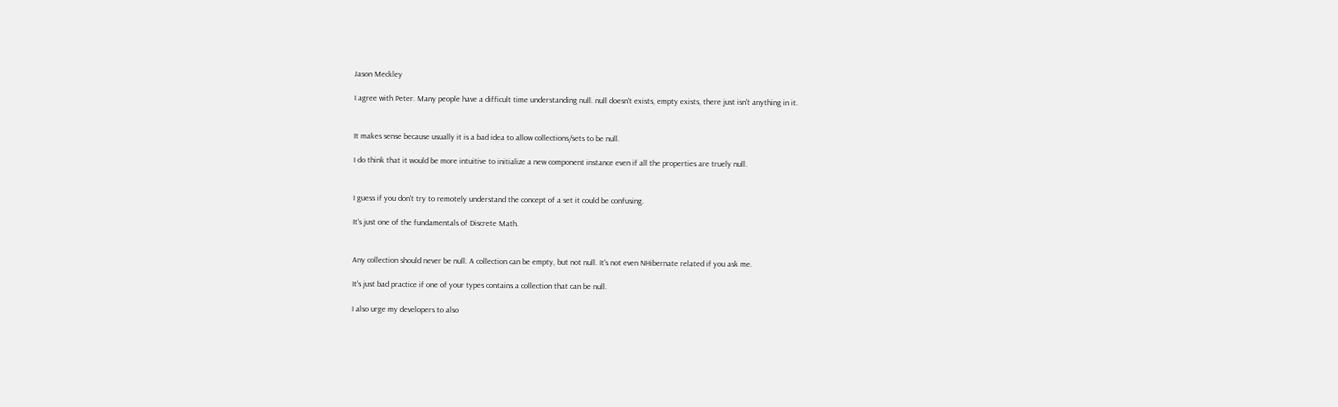Jason Meckley

I agree with Peter. Many people have a difficult time understanding null. null doesn't exists, empty exists, there just isn't anything in it.


It makes sense because usually it is a bad idea to allow collections/sets to be null.

I do think that it would be more intuitive to initialize a new component instance even if all the properties are truely null.


I guess if you don't try to remotely understand the concept of a set it could be confusing.

It's just one of the fundamentals of Discrete Math.


Any collection should never be null. A collection can be empty, but not null. It's not even NHibernate related if you ask me.

It's just bad practice if one of your types contains a collection that can be null.

I also urge my developers to also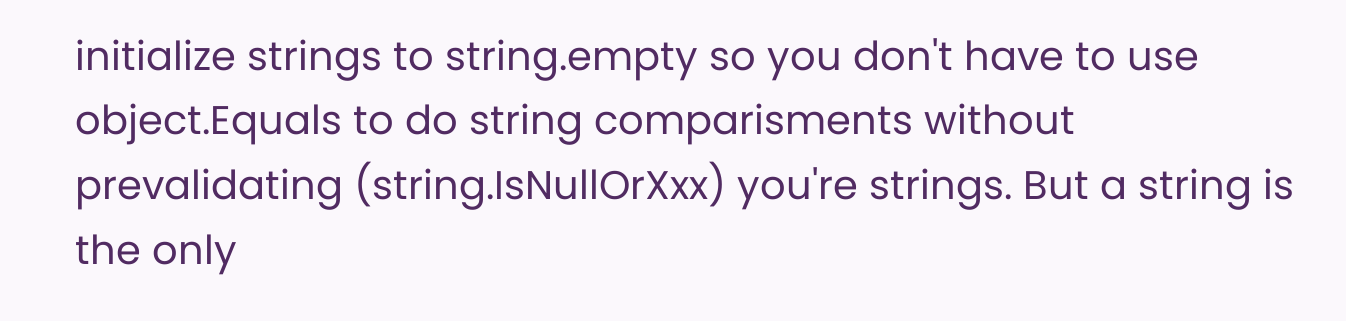initialize strings to string.empty so you don't have to use object.Equals to do string comparisments without prevalidating (string.IsNullOrXxx) you're strings. But a string is the only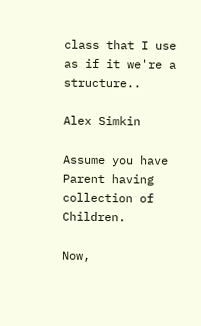class that I use as if it we're a structure..

Alex Simkin

Assume you have Parent having collection of Children.

Now,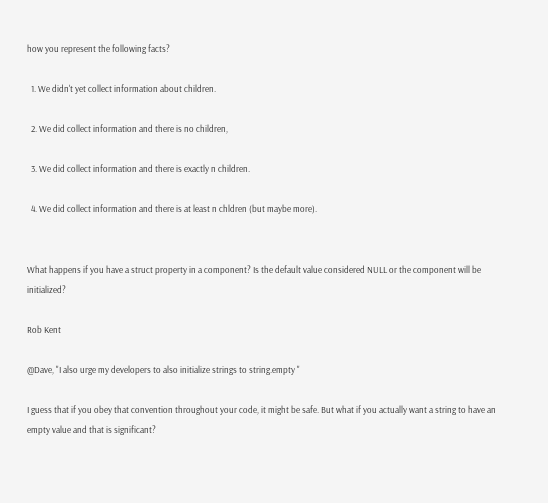how you represent the following facts?

  1. We didn't yet collect information about children.

  2. We did collect information and there is no children,

  3. We did collect information and there is exactly n children.

  4. We did collect information and there is at least n chldren (but maybe more).


What happens if you have a struct property in a component? Is the default value considered NULL or the component will be initialized?

Rob Kent

@Dave, "I also urge my developers to also initialize strings to string.empty "

I guess that if you obey that convention throughout your code, it might be safe. But what if you actually want a string to have an empty value and that is significant?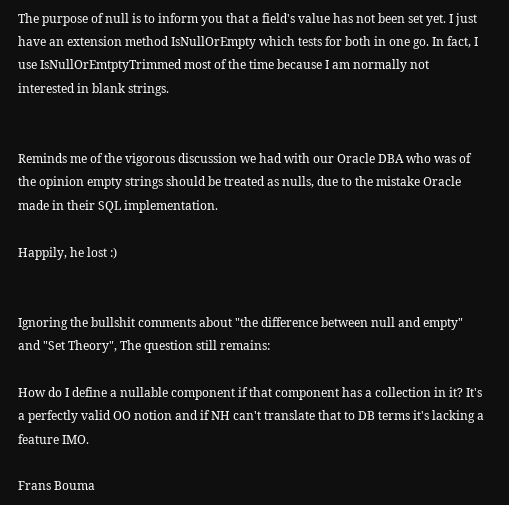The purpose of null is to inform you that a field's value has not been set yet. I just have an extension method IsNullOrEmpty which tests for both in one go. In fact, I use IsNullOrEmtptyTrimmed most of the time because I am normally not interested in blank strings.


Reminds me of the vigorous discussion we had with our Oracle DBA who was of the opinion empty strings should be treated as nulls, due to the mistake Oracle made in their SQL implementation.

Happily, he lost :)


Ignoring the bullshit comments about "the difference between null and empty" and "Set Theory", The question still remains:

How do I define a nullable component if that component has a collection in it? It's a perfectly valid OO notion and if NH can't translate that to DB terms it's lacking a feature IMO.

Frans Bouma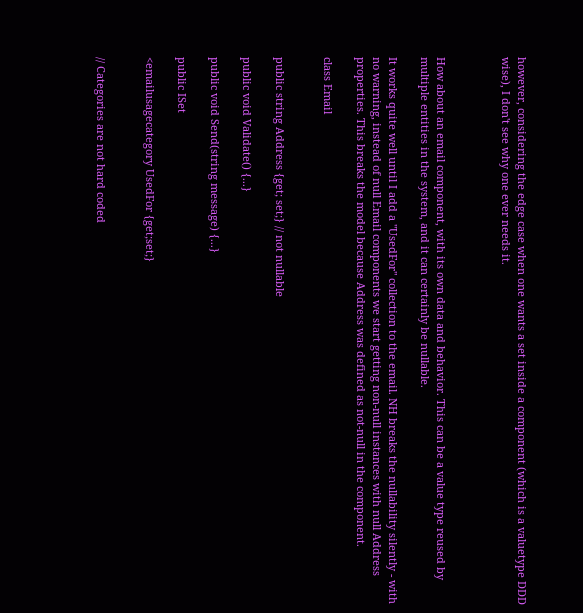however, considering the edge case when one wants a set inside a component (which is a valuetype DDD wise), I don't see why one ever needs it.



How about an email component, with its own data and behavior. This can be a value type reused by multiple entities in the system, and it can certainly be nullable.

It works quite well until I add a "UsedFor" collection to the email. NH breaks the nullability silently - with no warning, instead of null Email components we start getting non-null instances with null Address properties. This breaks the model because Address was defined as not-null in the component.

class Email


public string Address {get; set;} // not nullable

public void Validate() {...}

public void Send(string message) {...}

public ISet

<emailusagecategory UsedFor {get;set;}


// Categories are not hard coded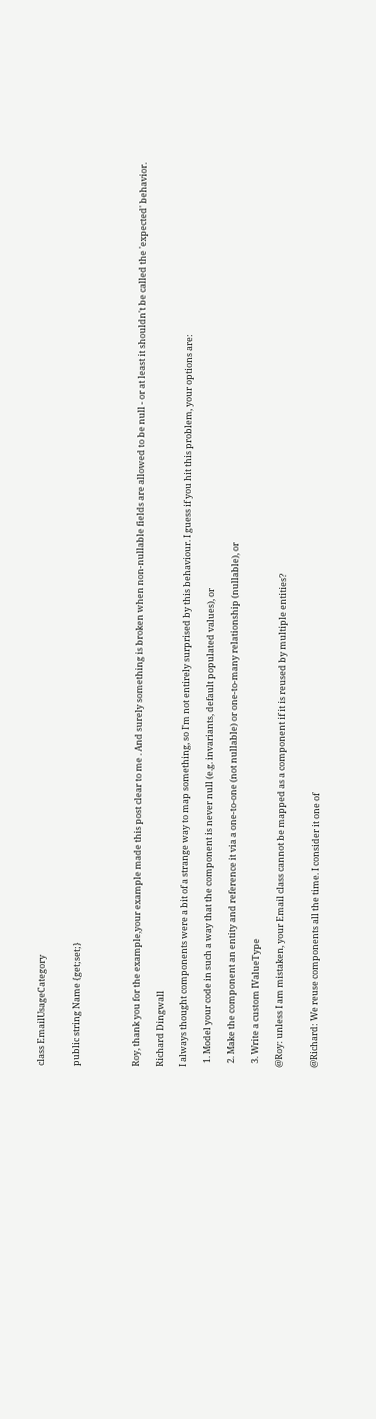class EmailUsageCategory


public string Name {get;set;}




Roy, thank you for the example,your example made this post clear to me . And surely something is broken when non-nullable fields are allowed to be null - or at least it shouldn't be called the 'expected' behavior.

Richard Dingwall

I always thought components were a bit of a strange way to map something, so I'm not entirely surprised by this behaviour. I guess if you hit this problem, your options are:

  1. Model your code in such a way that the component is never null (e.g. invariants, default populated values), or

  2. Make the component an entity and reference it via a one-to-one (not nullable) or one-to-many relationship (nullable), or

  3. Write a custom IValueType

@Roy: unless I am mistaken, your Email class cannot be mapped as a component if it is reused by multiple entities?


@Richard: We reuse components all the time. I consider it one of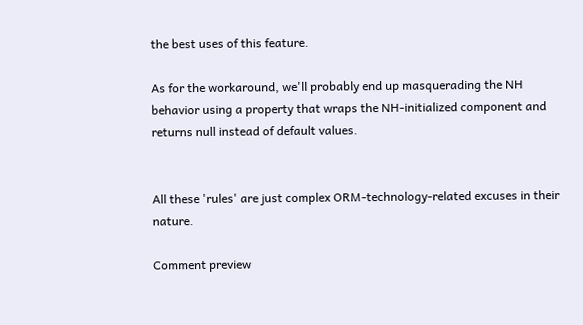the best uses of this feature.

As for the workaround, we'll probably end up masquerading the NH behavior using a property that wraps the NH-initialized component and returns null instead of default values.


All these 'rules' are just complex ORM-technology-related excuses in their nature.

Comment preview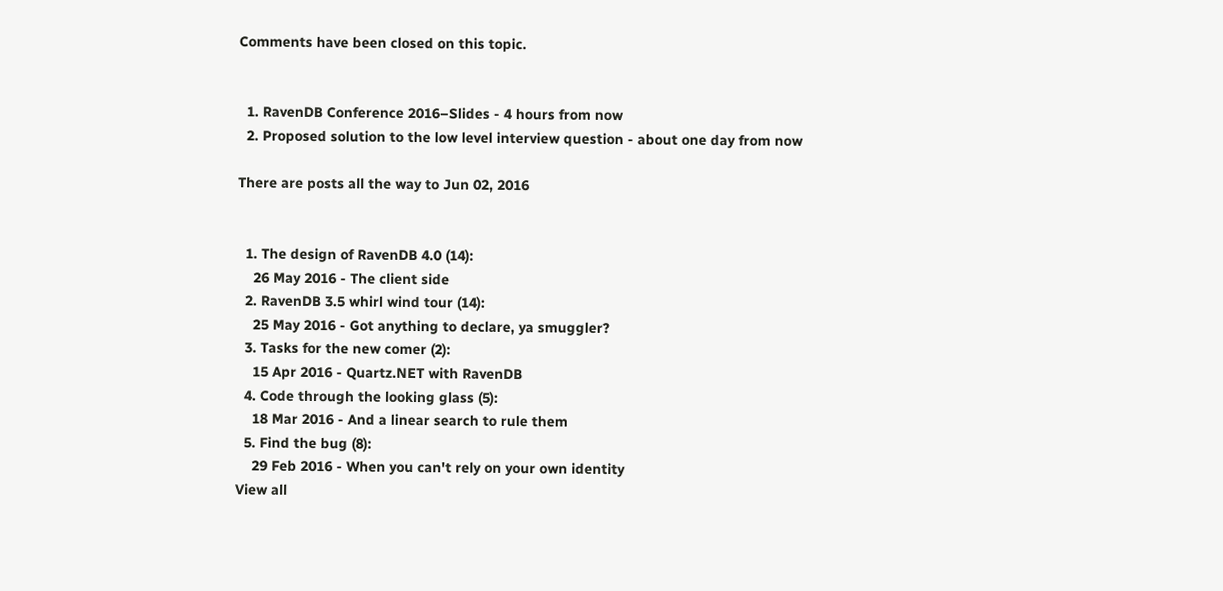Comments have been closed on this topic.


  1. RavenDB Conference 2016–Slides - 4 hours from now
  2. Proposed solution to the low level interview question - about one day from now

There are posts all the way to Jun 02, 2016


  1. The design of RavenDB 4.0 (14):
    26 May 2016 - The client side
  2. RavenDB 3.5 whirl wind tour (14):
    25 May 2016 - Got anything to declare, ya smuggler?
  3. Tasks for the new comer (2):
    15 Apr 2016 - Quartz.NET with RavenDB
  4. Code through the looking glass (5):
    18 Mar 2016 - And a linear search to rule them
  5. Find the bug (8):
    29 Feb 2016 - When you can't rely on your own identity
View all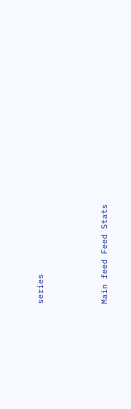series



Main feed Feed Stats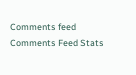Comments feed   Comments Feed Stats